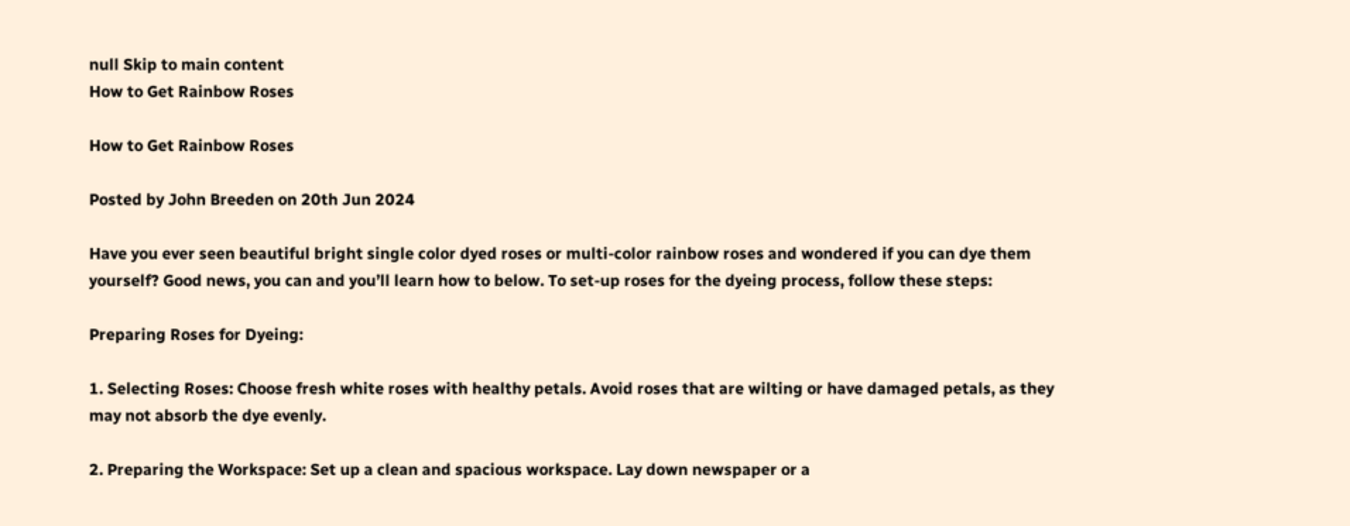null Skip to main content
How to Get Rainbow Roses

How to Get Rainbow Roses

Posted by John Breeden on 20th Jun 2024

Have you ever seen beautiful bright single color dyed roses or multi-color rainbow roses and wondered if you can dye them yourself? Good news, you can and you’ll learn how to below. To set-up roses for the dyeing process, follow these steps:

Preparing Roses for Dyeing:

1. Selecting Roses: Choose fresh white roses with healthy petals. Avoid roses that are wilting or have damaged petals, as they may not absorb the dye evenly.

2. Preparing the Workspace: Set up a clean and spacious workspace. Lay down newspaper or a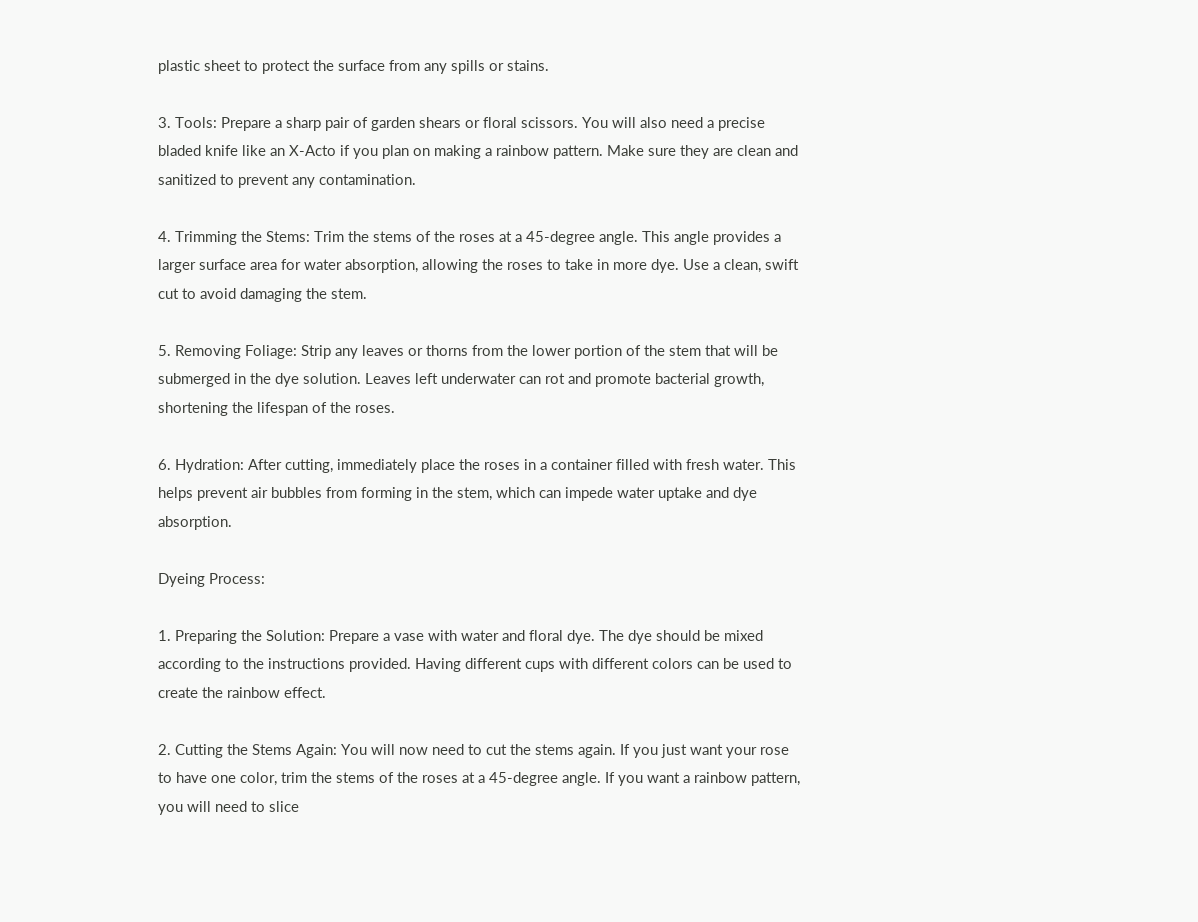plastic sheet to protect the surface from any spills or stains.

3. Tools: Prepare a sharp pair of garden shears or floral scissors. You will also need a precise bladed knife like an X-Acto if you plan on making a rainbow pattern. Make sure they are clean and sanitized to prevent any contamination.

4. Trimming the Stems: Trim the stems of the roses at a 45-degree angle. This angle provides a larger surface area for water absorption, allowing the roses to take in more dye. Use a clean, swift cut to avoid damaging the stem.

5. Removing Foliage: Strip any leaves or thorns from the lower portion of the stem that will be submerged in the dye solution. Leaves left underwater can rot and promote bacterial growth, shortening the lifespan of the roses.

6. Hydration: After cutting, immediately place the roses in a container filled with fresh water. This helps prevent air bubbles from forming in the stem, which can impede water uptake and dye absorption.

Dyeing Process:

1. Preparing the Solution: Prepare a vase with water and floral dye. The dye should be mixed according to the instructions provided. Having different cups with different colors can be used to create the rainbow effect.

2. Cutting the Stems Again: You will now need to cut the stems again. If you just want your rose to have one color, trim the stems of the roses at a 45-degree angle. If you want a rainbow pattern, you will need to slice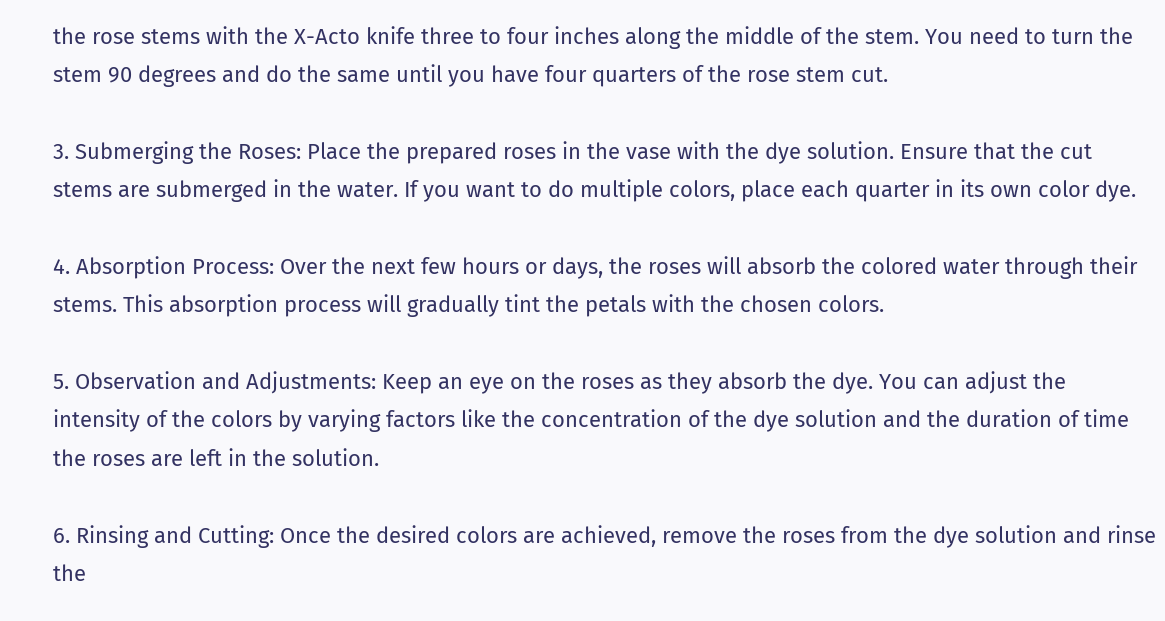the rose stems with the X-Acto knife three to four inches along the middle of the stem. You need to turn the stem 90 degrees and do the same until you have four quarters of the rose stem cut.

3. Submerging the Roses: Place the prepared roses in the vase with the dye solution. Ensure that the cut stems are submerged in the water. If you want to do multiple colors, place each quarter in its own color dye.

4. Absorption Process: Over the next few hours or days, the roses will absorb the colored water through their stems. This absorption process will gradually tint the petals with the chosen colors.

5. Observation and Adjustments: Keep an eye on the roses as they absorb the dye. You can adjust the intensity of the colors by varying factors like the concentration of the dye solution and the duration of time the roses are left in the solution.

6. Rinsing and Cutting: Once the desired colors are achieved, remove the roses from the dye solution and rinse the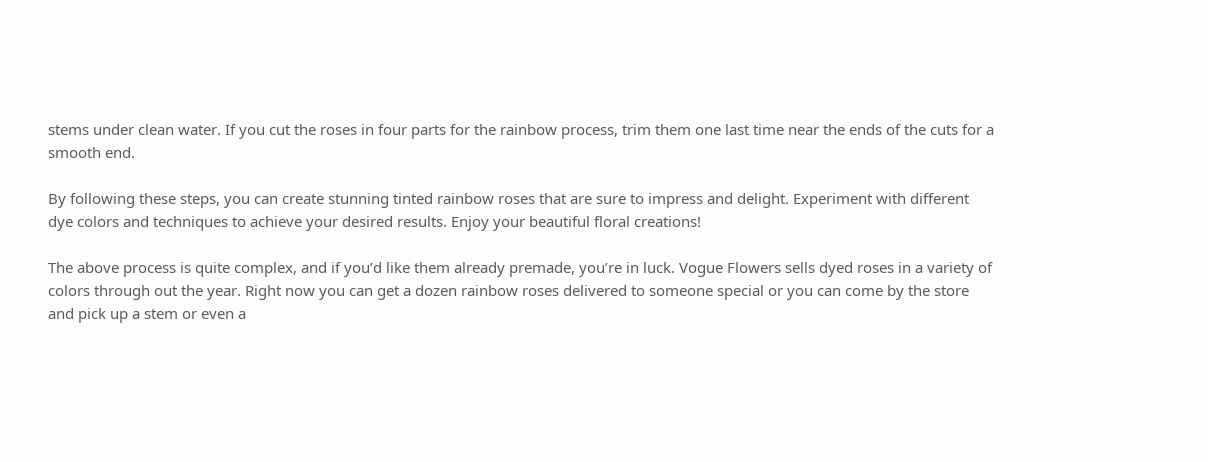stems under clean water. If you cut the roses in four parts for the rainbow process, trim them one last time near the ends of the cuts for a smooth end.

By following these steps, you can create stunning tinted rainbow roses that are sure to impress and delight. Experiment with different dye colors and techniques to achieve your desired results. Enjoy your beautiful floral creations!

The above process is quite complex, and if you’d like them already premade, you’re in luck. Vogue Flowers sells dyed roses in a variety of colors through out the year. Right now you can get a dozen rainbow roses delivered to someone special or you can come by the store and pick up a stem or even a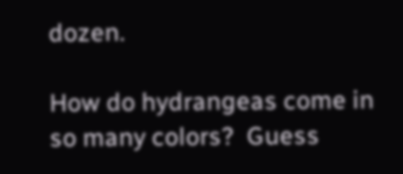dozen.

How do hydrangeas come in so many colors?  Guess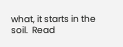what, it starts in the soil.  Read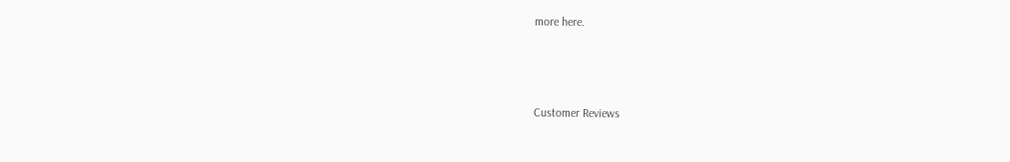more here.



Customer Reviews